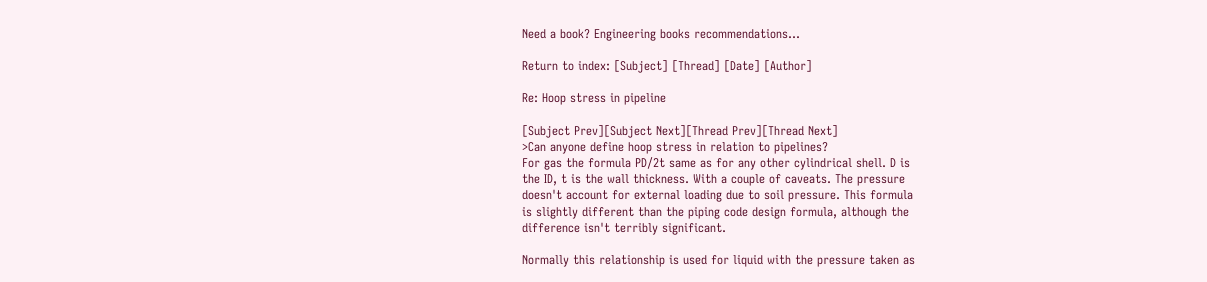Need a book? Engineering books recommendations...

Return to index: [Subject] [Thread] [Date] [Author]

Re: Hoop stress in pipeline

[Subject Prev][Subject Next][Thread Prev][Thread Next]
>Can anyone define hoop stress in relation to pipelines?
For gas the formula PD/2t same as for any other cylindrical shell. D is
the ID, t is the wall thickness. With a couple of caveats. The pressure
doesn't account for external loading due to soil pressure. This formula
is slightly different than the piping code design formula, although the
difference isn't terribly significant.

Normally this relationship is used for liquid with the pressure taken as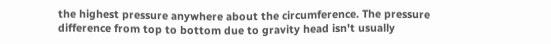the highest pressure anywhere about the circumference. The pressure
difference from top to bottom due to gravity head isn't usually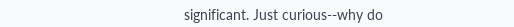significant. Just curious--why do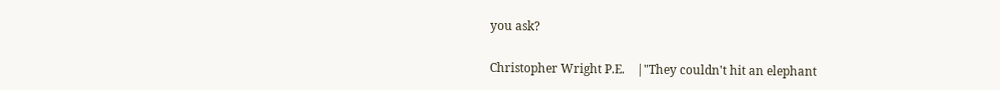you ask?

Christopher Wright P.E.    |"They couldn't hit an elephant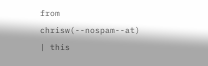from
chrisw(--nospam--at)        | this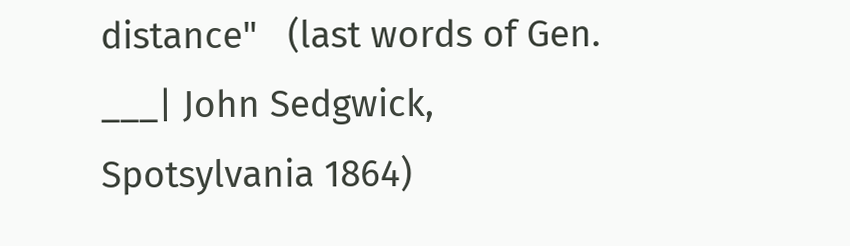distance"   (last words of Gen.
___| John Sedgwick, Spotsylvania 1864)